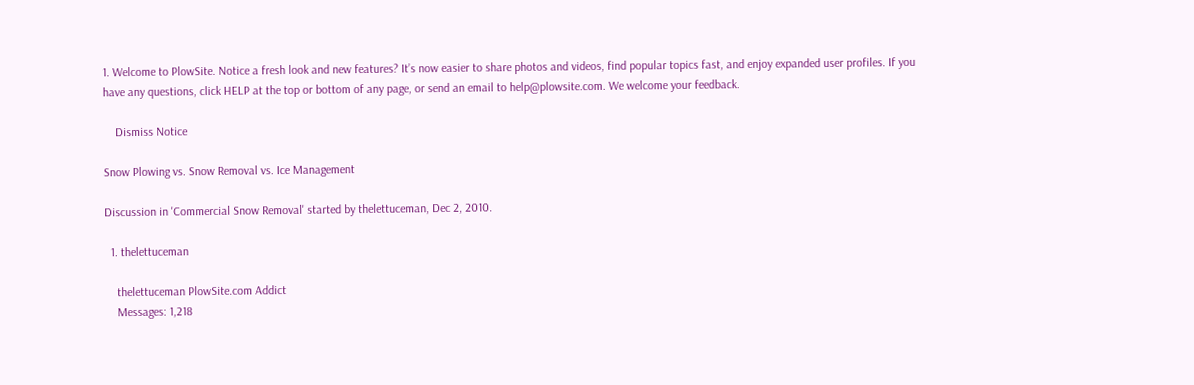1. Welcome to PlowSite. Notice a fresh look and new features? It’s now easier to share photos and videos, find popular topics fast, and enjoy expanded user profiles. If you have any questions, click HELP at the top or bottom of any page, or send an email to help@plowsite.com. We welcome your feedback.

    Dismiss Notice

Snow Plowing vs. Snow Removal vs. Ice Management

Discussion in 'Commercial Snow Removal' started by thelettuceman, Dec 2, 2010.

  1. thelettuceman

    thelettuceman PlowSite.com Addict
    Messages: 1,218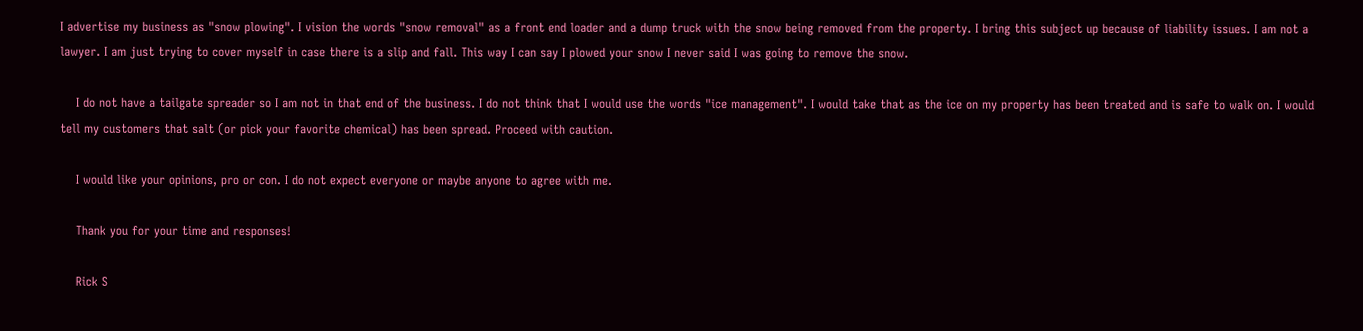I advertise my business as "snow plowing". I vision the words "snow removal" as a front end loader and a dump truck with the snow being removed from the property. I bring this subject up because of liability issues. I am not a lawyer. I am just trying to cover myself in case there is a slip and fall. This way I can say I plowed your snow I never said I was going to remove the snow.

    I do not have a tailgate spreader so I am not in that end of the business. I do not think that I would use the words "ice management". I would take that as the ice on my property has been treated and is safe to walk on. I would tell my customers that salt (or pick your favorite chemical) has been spread. Proceed with caution.

    I would like your opinions, pro or con. I do not expect everyone or maybe anyone to agree with me.

    Thank you for your time and responses!

    Rick S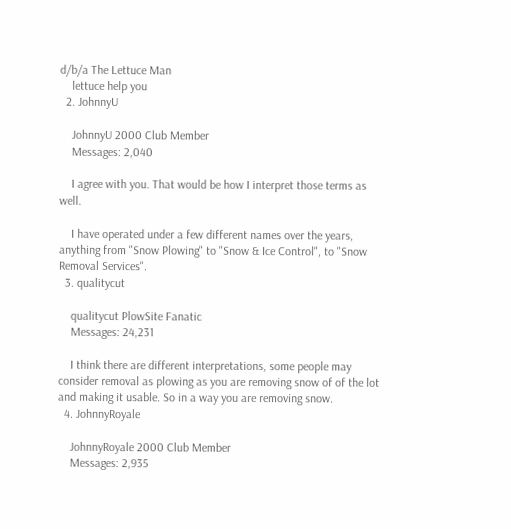d/b/a The Lettuce Man
    lettuce help you
  2. JohnnyU

    JohnnyU 2000 Club Member
    Messages: 2,040

    I agree with you. That would be how I interpret those terms as well.

    I have operated under a few different names over the years, anything from "Snow Plowing" to "Snow & Ice Control", to "Snow Removal Services".
  3. qualitycut

    qualitycut PlowSite Fanatic
    Messages: 24,231

    I think there are different interpretations, some people may consider removal as plowing as you are removing snow of of the lot and making it usable. So in a way you are removing snow.
  4. JohnnyRoyale

    JohnnyRoyale 2000 Club Member
    Messages: 2,935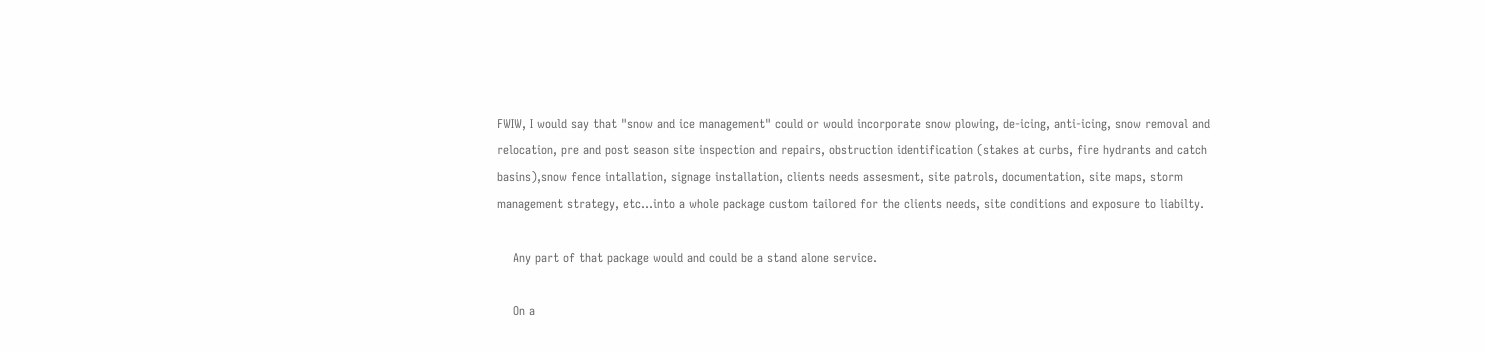FWIW, I would say that "snow and ice management" could or would incorporate snow plowing, de-icing, anti-icing, snow removal and relocation, pre and post season site inspection and repairs, obstruction identification (stakes at curbs, fire hydrants and catch basins),snow fence intallation, signage installation, clients needs assesment, site patrols, documentation, site maps, storm management strategy, etc...into a whole package custom tailored for the clients needs, site conditions and exposure to liabilty.

    Any part of that package would and could be a stand alone service.

    On a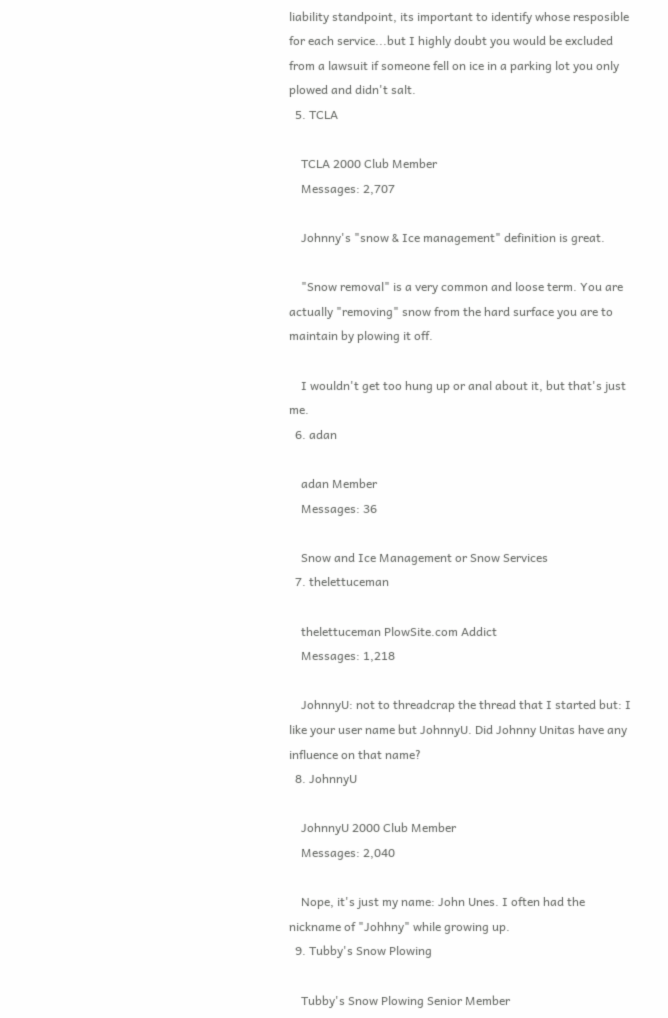liability standpoint, its important to identify whose resposible for each service...but I highly doubt you would be excluded from a lawsuit if someone fell on ice in a parking lot you only plowed and didn't salt.
  5. TCLA

    TCLA 2000 Club Member
    Messages: 2,707

    Johnny's "snow & Ice management" definition is great.

    "Snow removal" is a very common and loose term. You are actually "removing" snow from the hard surface you are to maintain by plowing it off.

    I wouldn't get too hung up or anal about it, but that's just me.
  6. adan

    adan Member
    Messages: 36

    Snow and Ice Management or Snow Services
  7. thelettuceman

    thelettuceman PlowSite.com Addict
    Messages: 1,218

    JohnnyU: not to threadcrap the thread that I started but: I like your user name but JohnnyU. Did Johnny Unitas have any influence on that name?
  8. JohnnyU

    JohnnyU 2000 Club Member
    Messages: 2,040

    Nope, it's just my name: John Unes. I often had the nickname of "Johhny" while growing up.
  9. Tubby's Snow Plowing

    Tubby's Snow Plowing Senior Member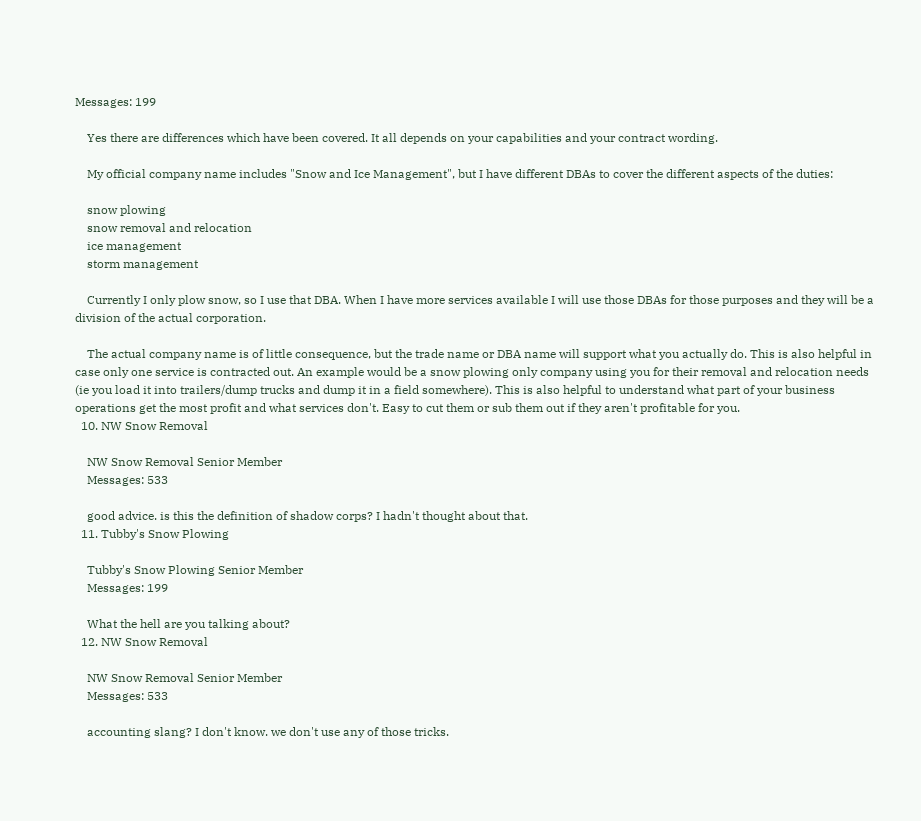Messages: 199

    Yes there are differences which have been covered. It all depends on your capabilities and your contract wording.

    My official company name includes "Snow and Ice Management", but I have different DBAs to cover the different aspects of the duties:

    snow plowing
    snow removal and relocation
    ice management
    storm management

    Currently I only plow snow, so I use that DBA. When I have more services available I will use those DBAs for those purposes and they will be a division of the actual corporation.

    The actual company name is of little consequence, but the trade name or DBA name will support what you actually do. This is also helpful in case only one service is contracted out. An example would be a snow plowing only company using you for their removal and relocation needs (ie you load it into trailers/dump trucks and dump it in a field somewhere). This is also helpful to understand what part of your business operations get the most profit and what services don't. Easy to cut them or sub them out if they aren't profitable for you.
  10. NW Snow Removal

    NW Snow Removal Senior Member
    Messages: 533

    good advice. is this the definition of shadow corps? I hadn't thought about that.
  11. Tubby's Snow Plowing

    Tubby's Snow Plowing Senior Member
    Messages: 199

    What the hell are you talking about?
  12. NW Snow Removal

    NW Snow Removal Senior Member
    Messages: 533

    accounting slang? I don't know. we don't use any of those tricks.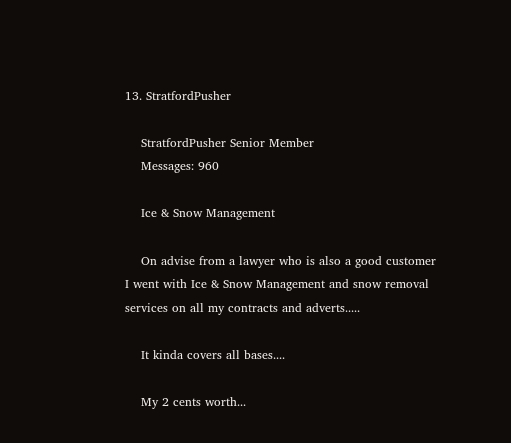13. StratfordPusher

    StratfordPusher Senior Member
    Messages: 960

    Ice & Snow Management

    On advise from a lawyer who is also a good customer I went with Ice & Snow Management and snow removal services on all my contracts and adverts.....

    It kinda covers all bases....

    My 2 cents worth...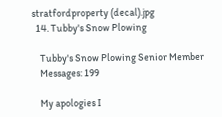stratfordproperty (decal).jpg
  14. Tubby's Snow Plowing

    Tubby's Snow Plowing Senior Member
    Messages: 199

    My apologies I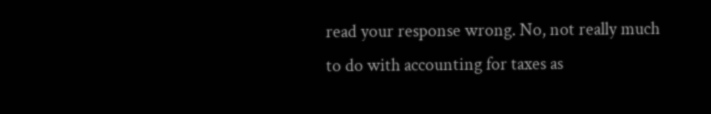read your response wrong. No, not really much to do with accounting for taxes as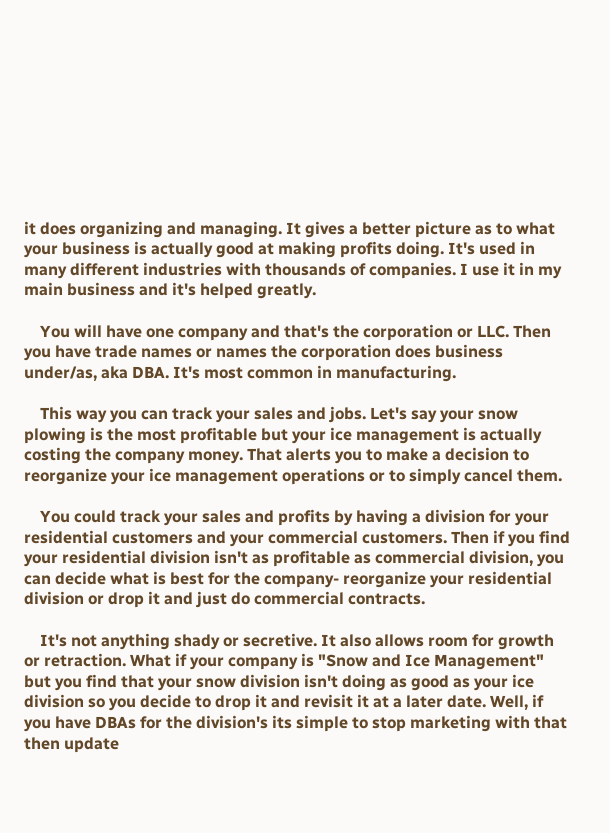it does organizing and managing. It gives a better picture as to what your business is actually good at making profits doing. It's used in many different industries with thousands of companies. I use it in my main business and it's helped greatly.

    You will have one company and that's the corporation or LLC. Then you have trade names or names the corporation does business under/as, aka DBA. It's most common in manufacturing.

    This way you can track your sales and jobs. Let's say your snow plowing is the most profitable but your ice management is actually costing the company money. That alerts you to make a decision to reorganize your ice management operations or to simply cancel them.

    You could track your sales and profits by having a division for your residential customers and your commercial customers. Then if you find your residential division isn't as profitable as commercial division, you can decide what is best for the company- reorganize your residential division or drop it and just do commercial contracts.

    It's not anything shady or secretive. It also allows room for growth or retraction. What if your company is "Snow and Ice Management" but you find that your snow division isn't doing as good as your ice division so you decide to drop it and revisit it at a later date. Well, if you have DBAs for the division's its simple to stop marketing with that then update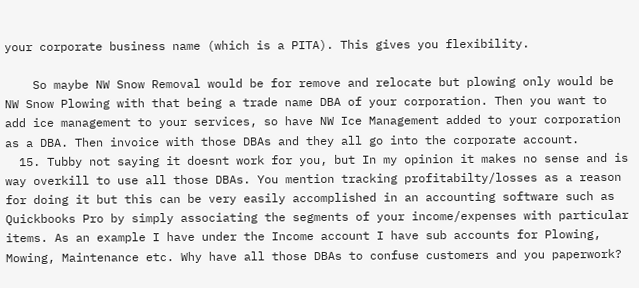your corporate business name (which is a PITA). This gives you flexibility.

    So maybe NW Snow Removal would be for remove and relocate but plowing only would be NW Snow Plowing with that being a trade name DBA of your corporation. Then you want to add ice management to your services, so have NW Ice Management added to your corporation as a DBA. Then invoice with those DBAs and they all go into the corporate account.
  15. Tubby not saying it doesnt work for you, but In my opinion it makes no sense and is way overkill to use all those DBAs. You mention tracking profitabilty/losses as a reason for doing it but this can be very easily accomplished in an accounting software such as Quickbooks Pro by simply associating the segments of your income/expenses with particular items. As an example I have under the Income account I have sub accounts for Plowing, Mowing, Maintenance etc. Why have all those DBAs to confuse customers and you paperwork?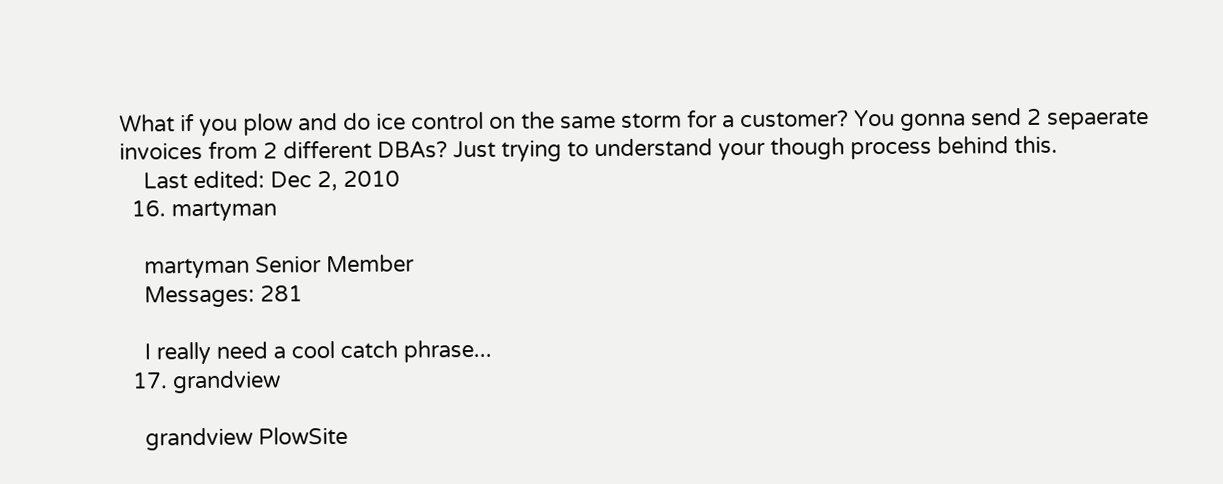What if you plow and do ice control on the same storm for a customer? You gonna send 2 sepaerate invoices from 2 different DBAs? Just trying to understand your though process behind this.
    Last edited: Dec 2, 2010
  16. martyman

    martyman Senior Member
    Messages: 281

    I really need a cool catch phrase...
  17. grandview

    grandview PlowSite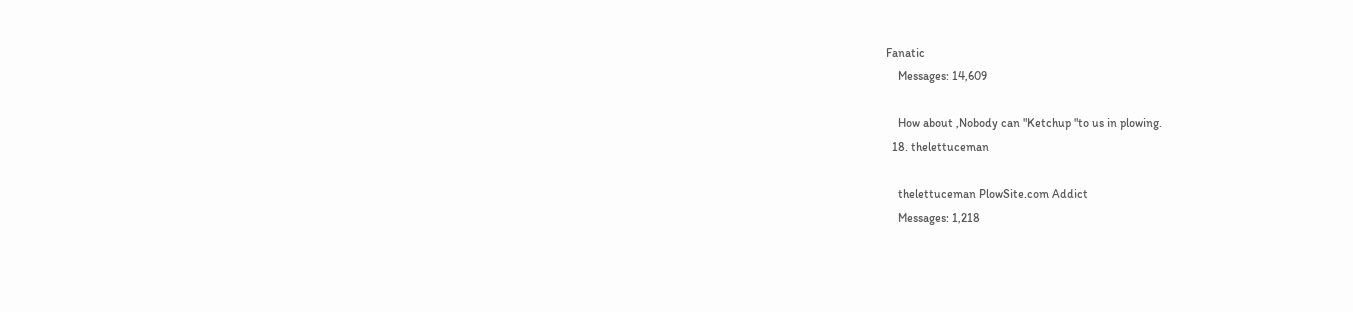Fanatic
    Messages: 14,609

    How about ,Nobody can "Ketchup "to us in plowing.
  18. thelettuceman

    thelettuceman PlowSite.com Addict
    Messages: 1,218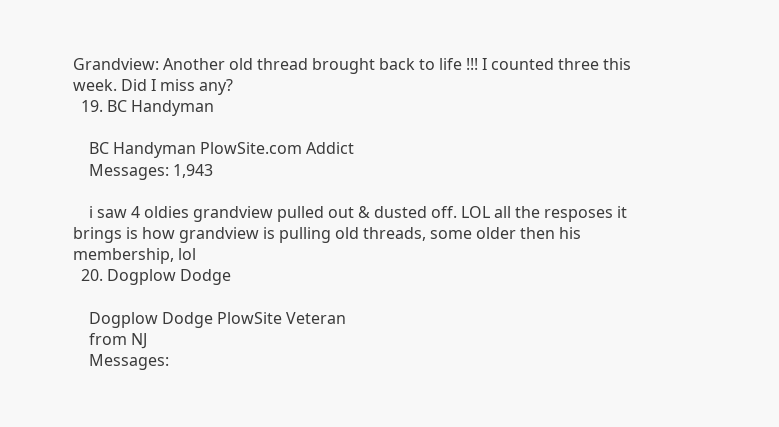Grandview: Another old thread brought back to life !!! I counted three this week. Did I miss any?
  19. BC Handyman

    BC Handyman PlowSite.com Addict
    Messages: 1,943

    i saw 4 oldies grandview pulled out & dusted off. LOL all the resposes it brings is how grandview is pulling old threads, some older then his membership, lol
  20. Dogplow Dodge

    Dogplow Dodge PlowSite Veteran
    from NJ
    Messages: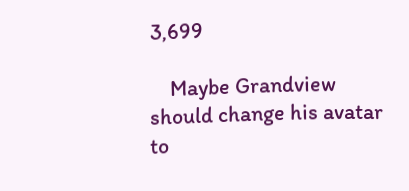3,699

    Maybe Grandview should change his avatar to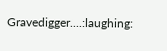Gravedigger....:laughing: